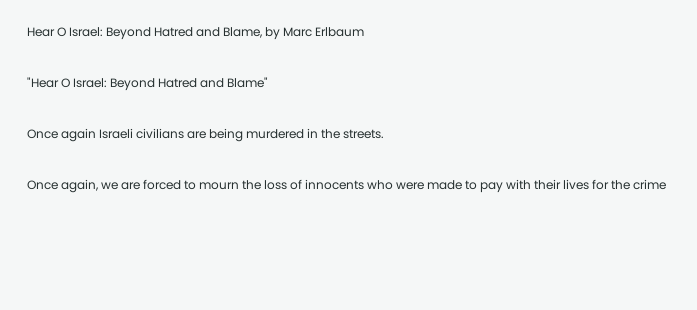Hear O Israel: Beyond Hatred and Blame, by Marc Erlbaum

"Hear O Israel: Beyond Hatred and Blame"

Once again Israeli civilians are being murdered in the streets.

Once again, we are forced to mourn the loss of innocents who were made to pay with their lives for the crime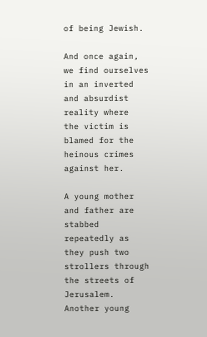of being Jewish.

And once again, we find ourselves in an inverted and absurdist reality where  the victim is blamed for the heinous crimes against her.

A young mother and father are stabbed repeatedly as they push two strollers through the streets of Jerusalem.   Another young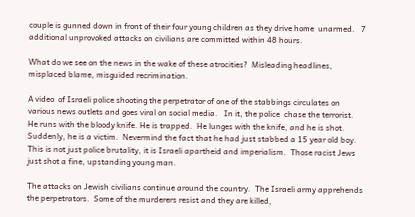couple is gunned down in front of their four young children as they drive home  unarmed.   7 additional unprovoked attacks on civilians are committed within 48 hours.

What do we see on the news in the wake of these atrocities?  Misleading headlines, misplaced blame, misguided recrimination.

A video  of Israeli police shooting the perpetrator of one of the stabbings circulates on various news outlets and goes viral on social media.   In it, the police  chase the terrorist.  He runs with the bloody knife. He is trapped.  He lunges with the knife, and he is shot.  Suddenly, he is a victim.  Nevermind the fact that he had just stabbed a 15 year old boy.   This is not just police brutality, it is Israeli apartheid and imperialism.  Those racist Jews just shot a fine, upstanding young man.

The attacks on Jewish civilians continue around the country.  The Israeli army apprehends the perpetrators.  Some of the murderers resist and they are killed,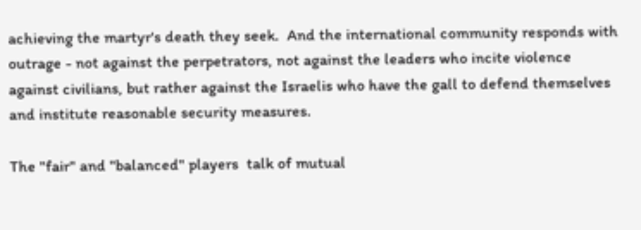achieving the martyr's death they seek.  And the international community responds with outrage - not against the perpetrators, not against the leaders who incite violence against civilians, but rather against the Israelis who have the gall to defend themselves and institute reasonable security measures.

The "fair" and "balanced" players  talk of mutual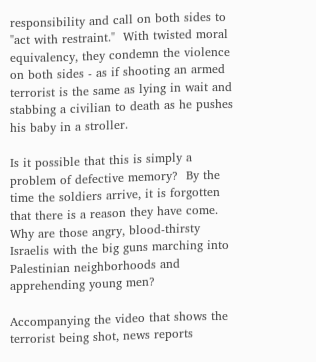responsibility and call on both sides to "act with restraint."  With twisted moral equivalency, they condemn the violence on both sides - as if shooting an armed terrorist is the same as lying in wait and stabbing a civilian to death as he pushes his baby in a stroller.

Is it possible that this is simply a problem of defective memory?  By the time the soldiers arrive, it is forgotten that there is a reason they have come.  Why are those angry, blood-thirsty Israelis with the big guns marching into Palestinian neighborhoods and apprehending young men?

Accompanying the video that shows the terrorist being shot, news reports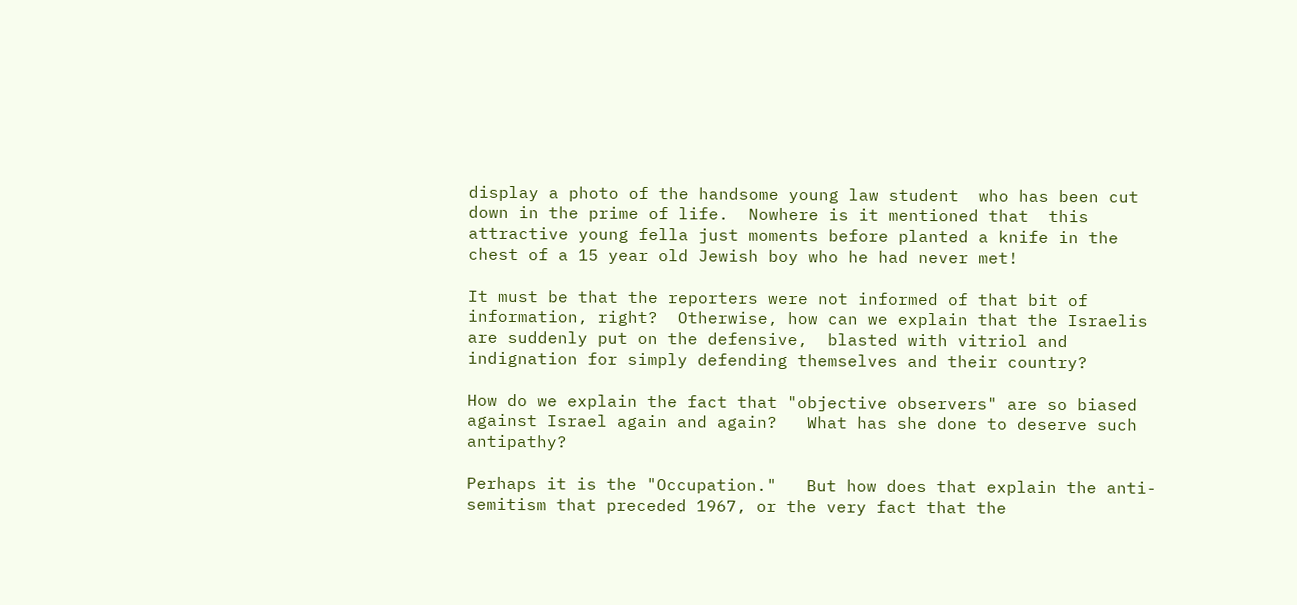display a photo of the handsome young law student  who has been cut down in the prime of life.  Nowhere is it mentioned that  this attractive young fella just moments before planted a knife in the chest of a 15 year old Jewish boy who he had never met!

It must be that the reporters were not informed of that bit of information, right?  Otherwise, how can we explain that the Israelis are suddenly put on the defensive,  blasted with vitriol and indignation for simply defending themselves and their country?

How do we explain the fact that "objective observers" are so biased against Israel again and again?   What has she done to deserve such antipathy?

Perhaps it is the "Occupation."   But how does that explain the anti-semitism that preceded 1967, or the very fact that the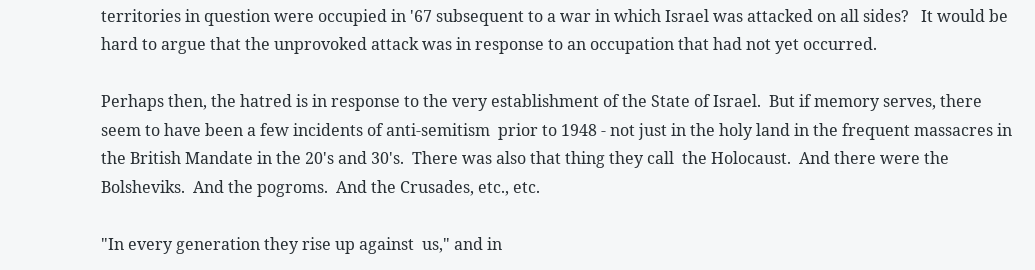territories in question were occupied in '67 subsequent to a war in which Israel was attacked on all sides?   It would be hard to argue that the unprovoked attack was in response to an occupation that had not yet occurred.

Perhaps then, the hatred is in response to the very establishment of the State of Israel.  But if memory serves, there seem to have been a few incidents of anti-semitism  prior to 1948 - not just in the holy land in the frequent massacres in the British Mandate in the 20's and 30's.  There was also that thing they call  the Holocaust.  And there were the Bolsheviks.  And the pogroms.  And the Crusades, etc., etc.

"In every generation they rise up against  us," and in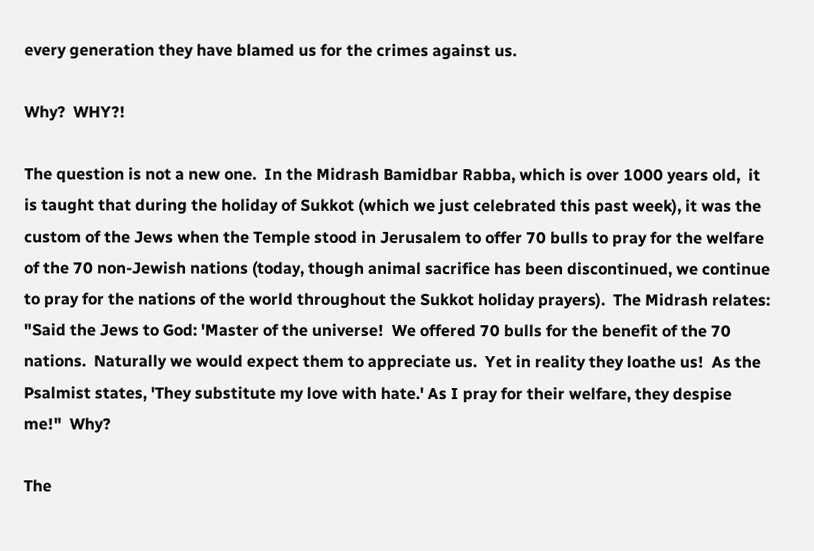every generation they have blamed us for the crimes against us.

Why?  WHY?!

The question is not a new one.  In the Midrash Bamidbar Rabba, which is over 1000 years old,  it is taught that during the holiday of Sukkot (which we just celebrated this past week), it was the custom of the Jews when the Temple stood in Jerusalem to offer 70 bulls to pray for the welfare of the 70 non-Jewish nations (today, though animal sacrifice has been discontinued, we continue to pray for the nations of the world throughout the Sukkot holiday prayers).  The Midrash relates: "Said the Jews to God: 'Master of the universe!  We offered 70 bulls for the benefit of the 70 nations.  Naturally we would expect them to appreciate us.  Yet in reality they loathe us!  As the Psalmist states, 'They substitute my love with hate.' As I pray for their welfare, they despise me!"  Why?

The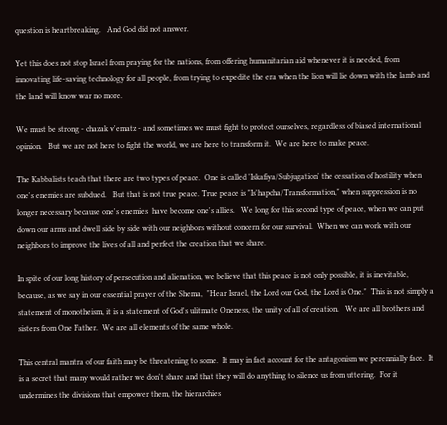question is heartbreaking.   And God did not answer.

Yet this does not stop Israel from praying for the nations, from offering humanitarian aid whenever it is needed, from innovating life-saving technology for all people, from trying to expedite the era when the lion will lie down with the lamb and the land will know war no more.

We must be strong - chazak v'ematz - and sometimes we must fight to protect ourselves, regardless of biased international opinion.   But we are not here to fight the world, we are here to transform it.  We are here to make peace.

The Kabbalists teach that there are two types of peace.  One is called 'Iskafiya/Subjugation' the cessation of hostility when one's enemies are subdued.   But that is not true peace. True peace is "Is'hapcha/Transformation," when suppression is no longer necessary because one's enemies  have become one's allies.   We long for this second type of peace, when we can put down our arms and dwell side by side with our neighbors without concern for our survival.  When we can work with our neighbors to improve the lives of all and perfect the creation that we share.

In spite of our long history of persecution and alienation, we believe that this peace is not only possible, it is inevitable, because, as we say in our essential prayer of the Shema,  "Hear Israel, the Lord our God, the Lord is One."  This is not simply a statement of monotheism, it is a statement of God's ulitmate Oneness, the unity of all of creation.   We are all brothers and sisters from One Father.  We are all elements of the same whole.

This central mantra of our faith may be threatening to some.  It may in fact account for the antagonism we perennially face.  It is a secret that many would rather we don't share and that they will do anything to silence us from uttering.  For it undermines the divisions that empower them, the hierarchies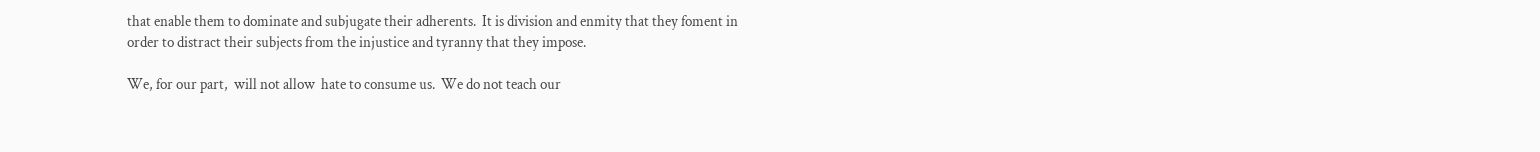that enable them to dominate and subjugate their adherents.  It is division and enmity that they foment in order to distract their subjects from the injustice and tyranny that they impose.

We, for our part,  will not allow  hate to consume us.  We do not teach our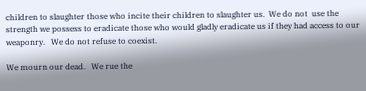children to slaughter those who incite their children to slaughter us.  We do not  use the strength we possess to eradicate those who would gladly eradicate us if they had access to our weaponry.   We do not refuse to coexist.

We mourn our dead.   We rue the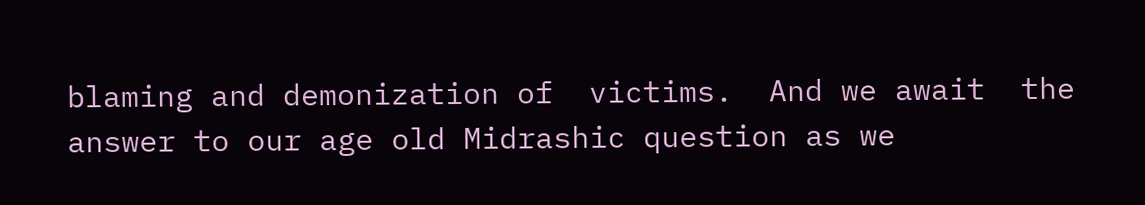blaming and demonization of  victims.  And we await  the answer to our age old Midrashic question as we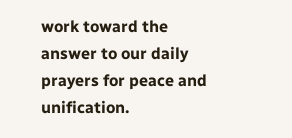work toward the answer to our daily prayers for peace and unification.